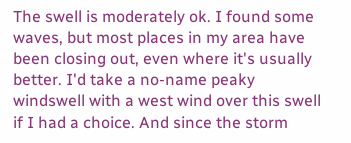The swell is moderately ok. I found some waves, but most places in my area have been closing out, even where it's usually better. I'd take a no-name peaky windswell with a west wind over this swell if I had a choice. And since the storm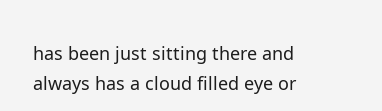has been just sitting there and always has a cloud filled eye or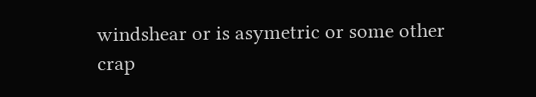windshear or is asymetric or some other crap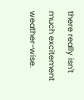there really isn't much excitement weather-wise.